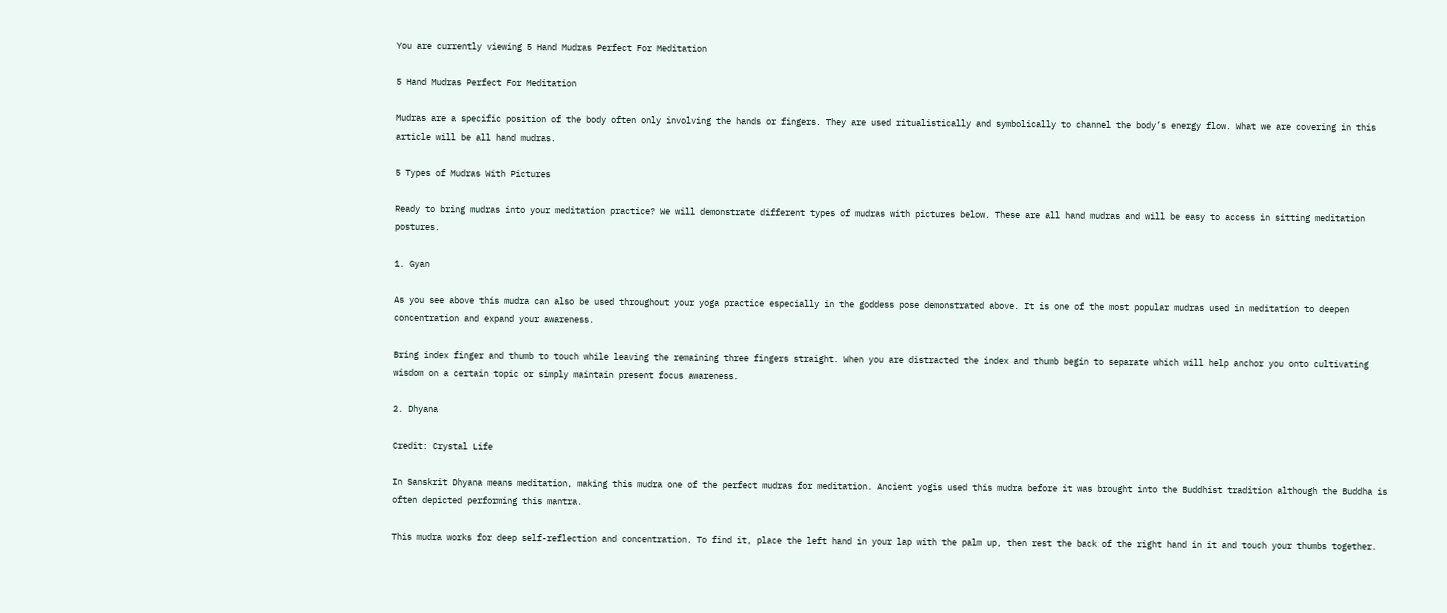You are currently viewing 5 Hand Mudras Perfect For Meditation

5 Hand Mudras Perfect For Meditation

Mudras are a specific position of the body often only involving the hands or fingers. They are used ritualistically and symbolically to channel the body’s energy flow. What we are covering in this article will be all hand mudras.

5 Types of Mudras With Pictures

Ready to bring mudras into your meditation practice? We will demonstrate different types of mudras with pictures below. These are all hand mudras and will be easy to access in sitting meditation postures.

1. Gyan

As you see above this mudra can also be used throughout your yoga practice especially in the goddess pose demonstrated above. It is one of the most popular mudras used in meditation to deepen concentration and expand your awareness.

Bring index finger and thumb to touch while leaving the remaining three fingers straight. When you are distracted the index and thumb begin to separate which will help anchor you onto cultivating wisdom on a certain topic or simply maintain present focus awareness.

2. Dhyana

Credit: Crystal Life

In Sanskrit Dhyana means meditation, making this mudra one of the perfect mudras for meditation. Ancient yogis used this mudra before it was brought into the Buddhist tradition although the Buddha is often depicted performing this mantra.

This mudra works for deep self-reflection and concentration. To find it, place the left hand in your lap with the palm up, then rest the back of the right hand in it and touch your thumbs together.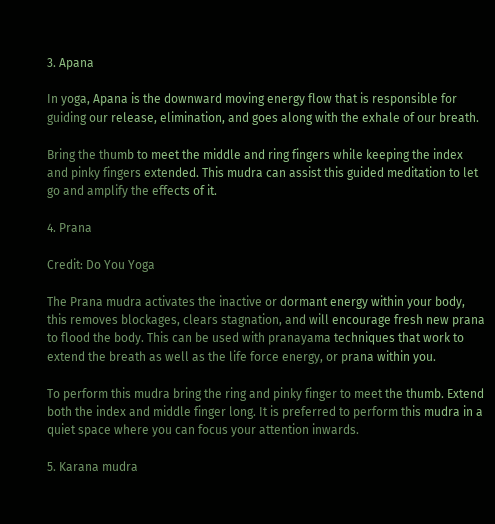3. Apana

In yoga, Apana is the downward moving energy flow that is responsible for guiding our release, elimination, and goes along with the exhale of our breath.

Bring the thumb to meet the middle and ring fingers while keeping the index and pinky fingers extended. This mudra can assist this guided meditation to let go and amplify the effects of it.

4. Prana

Credit: Do You Yoga

The Prana mudra activates the inactive or dormant energy within your body, this removes blockages, clears stagnation, and will encourage fresh new prana to flood the body. This can be used with pranayama techniques that work to extend the breath as well as the life force energy, or prana within you.

To perform this mudra bring the ring and pinky finger to meet the thumb. Extend both the index and middle finger long. It is preferred to perform this mudra in a quiet space where you can focus your attention inwards.

5. Karana mudra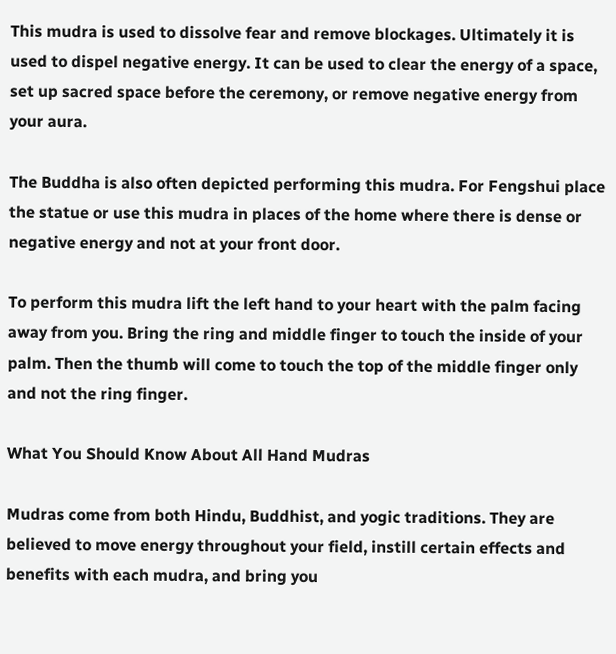This mudra is used to dissolve fear and remove blockages. Ultimately it is used to dispel negative energy. It can be used to clear the energy of a space, set up sacred space before the ceremony, or remove negative energy from your aura.

The Buddha is also often depicted performing this mudra. For Fengshui place the statue or use this mudra in places of the home where there is dense or negative energy and not at your front door.

To perform this mudra lift the left hand to your heart with the palm facing away from you. Bring the ring and middle finger to touch the inside of your palm. Then the thumb will come to touch the top of the middle finger only and not the ring finger.

What You Should Know About All Hand Mudras

Mudras come from both Hindu, Buddhist, and yogic traditions. They are believed to move energy throughout your field, instill certain effects and benefits with each mudra, and bring you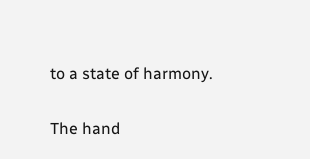to a state of harmony.

The hand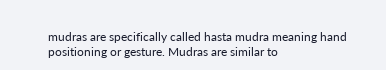mudras are specifically called hasta mudra meaning hand positioning or gesture. Mudras are similar to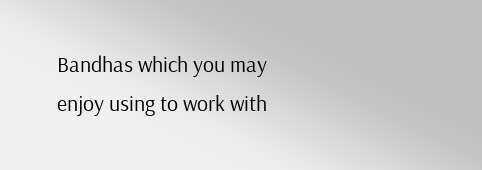Bandhas which you may enjoy using to work with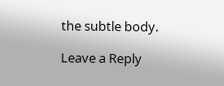the subtle body.

Leave a Reply